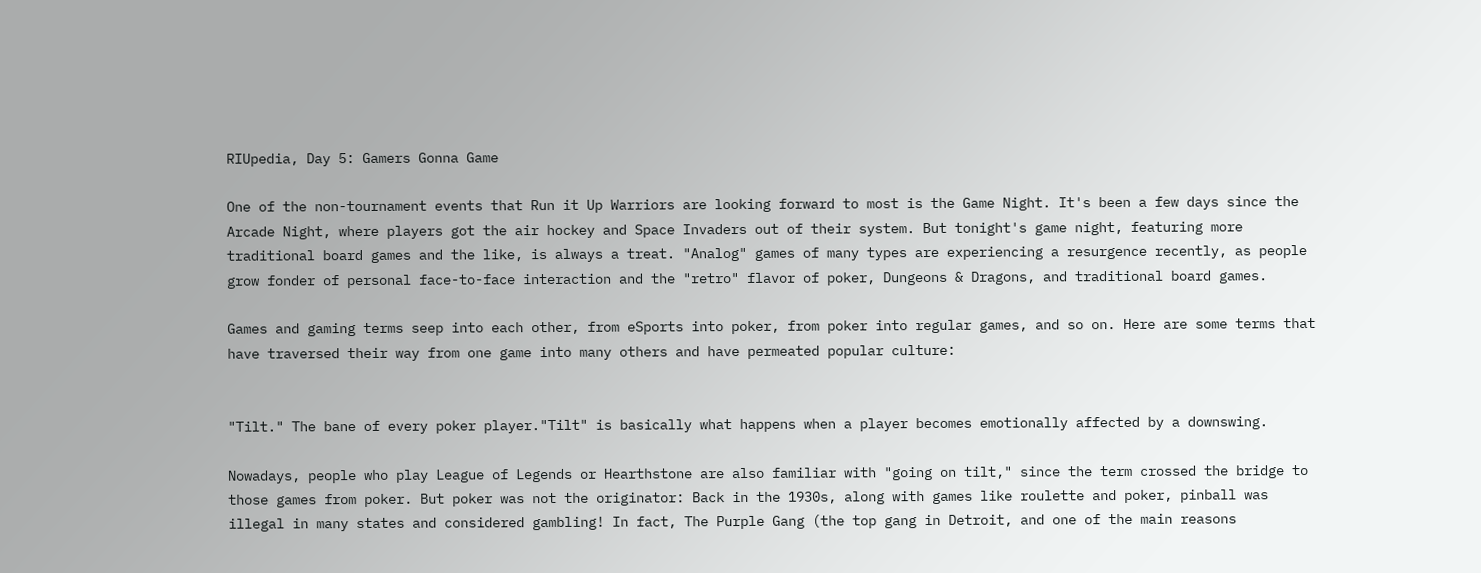RIUpedia, Day 5: Gamers Gonna Game

One of the non-tournament events that Run it Up Warriors are looking forward to most is the Game Night. It's been a few days since the Arcade Night, where players got the air hockey and Space Invaders out of their system. But tonight's game night, featuring more traditional board games and the like, is always a treat. "Analog" games of many types are experiencing a resurgence recently, as people grow fonder of personal face-to-face interaction and the "retro" flavor of poker, Dungeons & Dragons, and traditional board games.

Games and gaming terms seep into each other, from eSports into poker, from poker into regular games, and so on. Here are some terms that have traversed their way from one game into many others and have permeated popular culture:


"Tilt." The bane of every poker player."Tilt" is basically what happens when a player becomes emotionally affected by a downswing.

Nowadays, people who play League of Legends or Hearthstone are also familiar with "going on tilt," since the term crossed the bridge to those games from poker. But poker was not the originator: Back in the 1930s, along with games like roulette and poker, pinball was illegal in many states and considered gambling! In fact, The Purple Gang (the top gang in Detroit, and one of the main reasons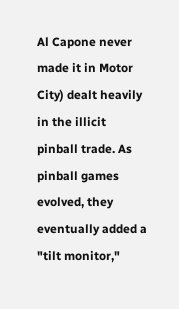Al Capone never made it in Motor City) dealt heavily in the illicit pinball trade. As pinball games evolved, they eventually added a "tilt monitor,"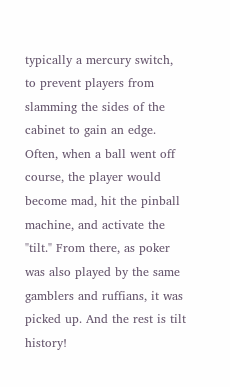typically a mercury switch, to prevent players from slamming the sides of the cabinet to gain an edge. Often, when a ball went off course, the player would become mad, hit the pinball machine, and activate the "tilt." From there, as poker was also played by the same gamblers and ruffians, it was picked up. And the rest is tilt history!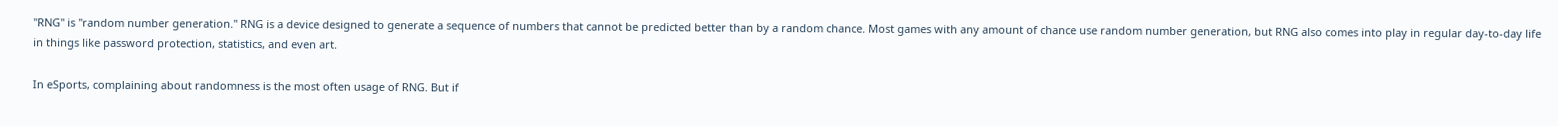"RNG" is "random number generation." RNG is a device designed to generate a sequence of numbers that cannot be predicted better than by a random chance. Most games with any amount of chance use random number generation, but RNG also comes into play in regular day-to-day life in things like password protection, statistics, and even art.

In eSports, complaining about randomness is the most often usage of RNG. But if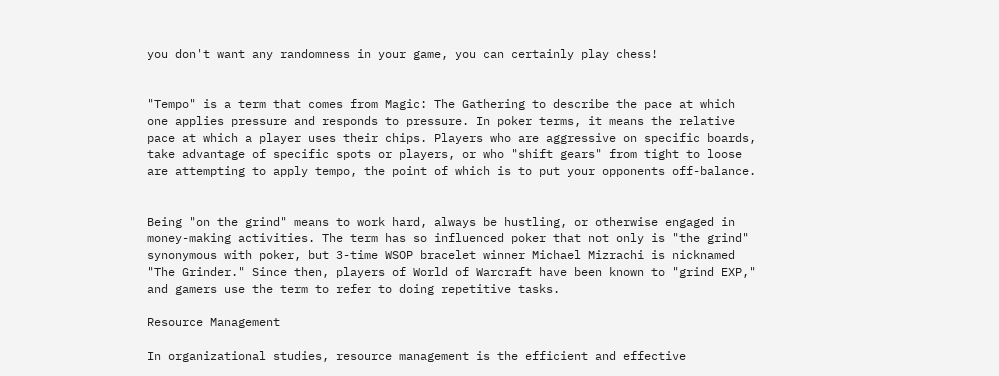you don't want any randomness in your game, you can certainly play chess!


"Tempo" is a term that comes from Magic: The Gathering to describe the pace at which one applies pressure and responds to pressure. In poker terms, it means the relative pace at which a player uses their chips. Players who are aggressive on specific boards, take advantage of specific spots or players, or who "shift gears" from tight to loose are attempting to apply tempo, the point of which is to put your opponents off-balance.


Being "on the grind" means to work hard, always be hustling, or otherwise engaged in money-making activities. The term has so influenced poker that not only is "the grind" synonymous with poker, but 3-time WSOP bracelet winner Michael Mizrachi is nicknamed "The Grinder." Since then, players of World of Warcraft have been known to "grind EXP," and gamers use the term to refer to doing repetitive tasks.

Resource Management

In organizational studies, resource management is the efficient and effective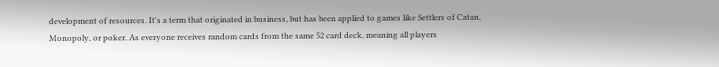development of resources. It's a term that originated in business, but has been applied to games like Settlers of Catan, Monopoly, or poker. As everyone receives random cards from the same 52 card deck, meaning all players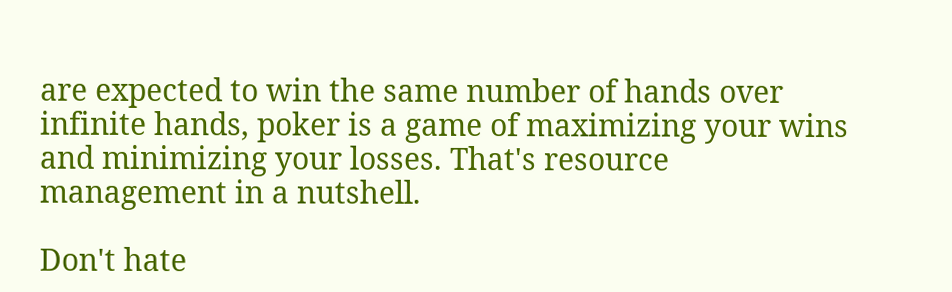are expected to win the same number of hands over infinite hands, poker is a game of maximizing your wins and minimizing your losses. That's resource management in a nutshell.

Don't hate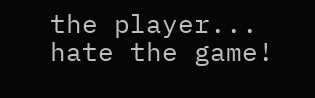the player... hate the game!